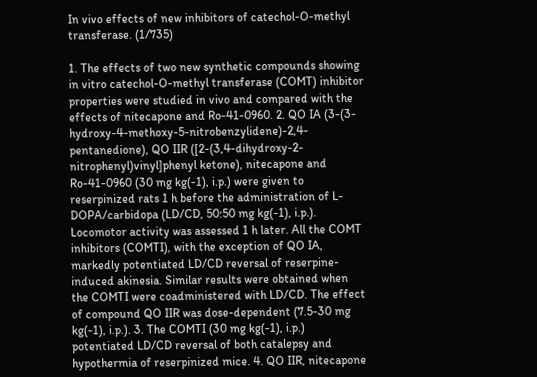In vivo effects of new inhibitors of catechol-O-methyl transferase. (1/735)

1. The effects of two new synthetic compounds showing in vitro catechol-O-methyl transferase (COMT) inhibitor properties were studied in vivo and compared with the effects of nitecapone and Ro-41-0960. 2. QO IA (3-(3-hydroxy-4-methoxy-5-nitrobenzylidene)-2,4-pentanedione), QO IIR ([2-(3,4-dihydroxy-2-nitrophenyl)vinyl]phenyl ketone), nitecapone and Ro-41-0960 (30 mg kg(-1), i.p.) were given to reserpinized rats 1 h before the administration of L-DOPA/carbidopa (LD/CD, 50:50 mg kg(-1), i.p.). Locomotor activity was assessed 1 h later. All the COMT inhibitors (COMTI), with the exception of QO IA, markedly potentiated LD/CD reversal of reserpine-induced akinesia. Similar results were obtained when the COMTI were coadministered with LD/CD. The effect of compound QO IIR was dose-dependent (7.5-30 mg kg(-1), i.p.). 3. The COMTI (30 mg kg(-1), i.p.) potentiated LD/CD reversal of both catalepsy and hypothermia of reserpinized mice. 4. QO IIR, nitecapone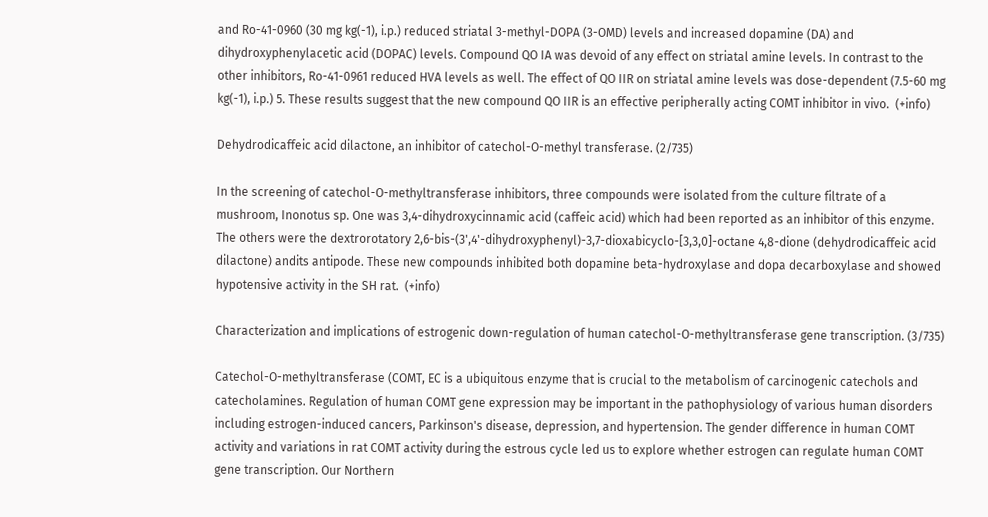and Ro-41-0960 (30 mg kg(-1), i.p.) reduced striatal 3-methyl-DOPA (3-OMD) levels and increased dopamine (DA) and dihydroxyphenylacetic acid (DOPAC) levels. Compound QO IA was devoid of any effect on striatal amine levels. In contrast to the other inhibitors, Ro-41-0961 reduced HVA levels as well. The effect of QO IIR on striatal amine levels was dose-dependent (7.5-60 mg kg(-1), i.p.) 5. These results suggest that the new compound QO IIR is an effective peripherally acting COMT inhibitor in vivo.  (+info)

Dehydrodicaffeic acid dilactone, an inhibitor of catechol-O-methyl transferase. (2/735)

In the screening of catechol-O-methyltransferase inhibitors, three compounds were isolated from the culture filtrate of a mushroom, Inonotus sp. One was 3,4-dihydroxycinnamic acid (caffeic acid) which had been reported as an inhibitor of this enzyme. The others were the dextrorotatory 2,6-bis-(3',4'-dihydroxyphenyl)-3,7-dioxabicyclo-[3,3,0]-octane 4,8-dione (dehydrodicaffeic acid dilactone) andits antipode. These new compounds inhibited both dopamine beta-hydroxylase and dopa decarboxylase and showed hypotensive activity in the SH rat.  (+info)

Characterization and implications of estrogenic down-regulation of human catechol-O-methyltransferase gene transcription. (3/735)

Catechol-O-methyltransferase (COMT, EC is a ubiquitous enzyme that is crucial to the metabolism of carcinogenic catechols and catecholamines. Regulation of human COMT gene expression may be important in the pathophysiology of various human disorders including estrogen-induced cancers, Parkinson's disease, depression, and hypertension. The gender difference in human COMT activity and variations in rat COMT activity during the estrous cycle led us to explore whether estrogen can regulate human COMT gene transcription. Our Northern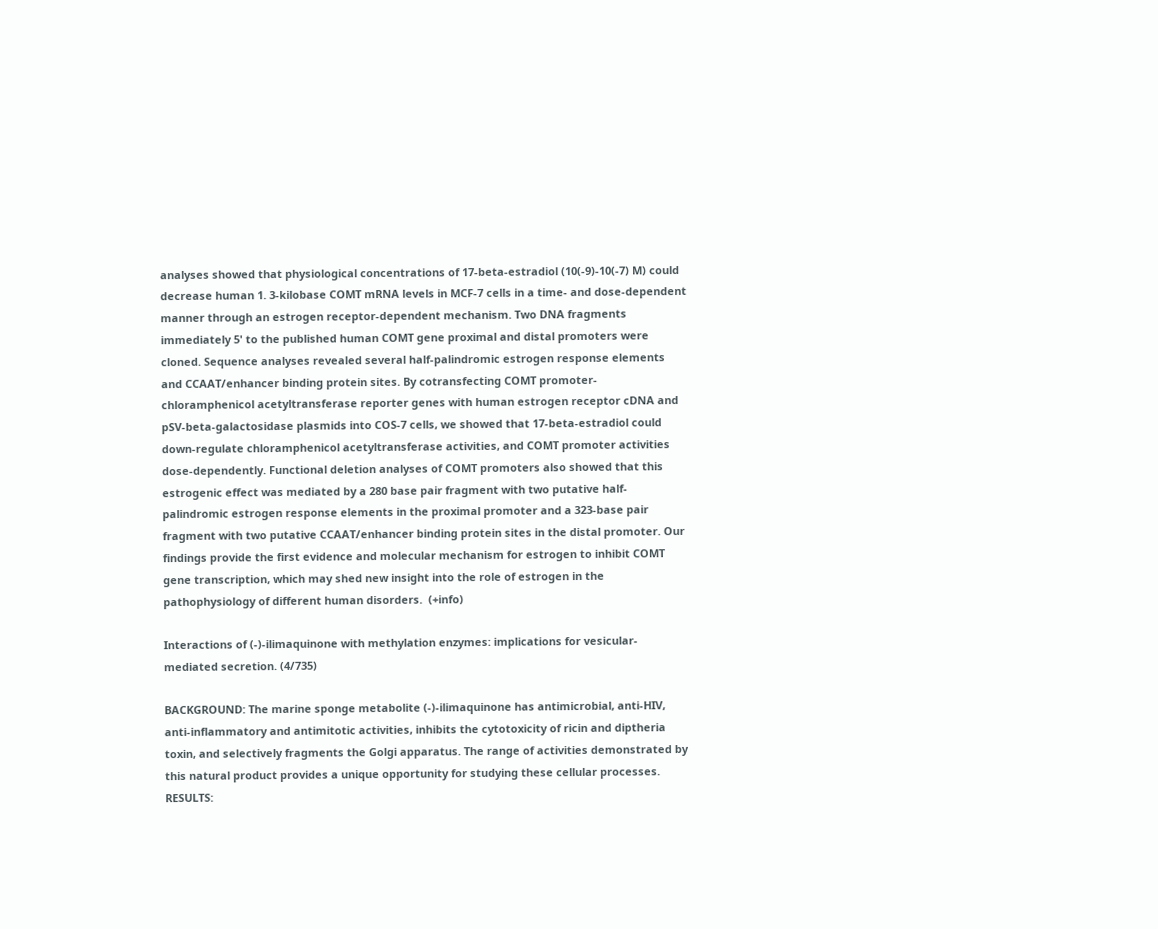analyses showed that physiological concentrations of 17-beta-estradiol (10(-9)-10(-7) M) could decrease human 1. 3-kilobase COMT mRNA levels in MCF-7 cells in a time- and dose-dependent manner through an estrogen receptor-dependent mechanism. Two DNA fragments immediately 5' to the published human COMT gene proximal and distal promoters were cloned. Sequence analyses revealed several half-palindromic estrogen response elements and CCAAT/enhancer binding protein sites. By cotransfecting COMT promoter-chloramphenicol acetyltransferase reporter genes with human estrogen receptor cDNA and pSV-beta-galactosidase plasmids into COS-7 cells, we showed that 17-beta-estradiol could down-regulate chloramphenicol acetyltransferase activities, and COMT promoter activities dose-dependently. Functional deletion analyses of COMT promoters also showed that this estrogenic effect was mediated by a 280 base pair fragment with two putative half-palindromic estrogen response elements in the proximal promoter and a 323-base pair fragment with two putative CCAAT/enhancer binding protein sites in the distal promoter. Our findings provide the first evidence and molecular mechanism for estrogen to inhibit COMT gene transcription, which may shed new insight into the role of estrogen in the pathophysiology of different human disorders.  (+info)

Interactions of (-)-ilimaquinone with methylation enzymes: implications for vesicular-mediated secretion. (4/735)

BACKGROUND: The marine sponge metabolite (-)-ilimaquinone has antimicrobial, anti-HIV, anti-inflammatory and antimitotic activities, inhibits the cytotoxicity of ricin and diptheria toxin, and selectively fragments the Golgi apparatus. The range of activities demonstrated by this natural product provides a unique opportunity for studying these cellular processes. RESULTS: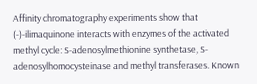Affinity chromatography experiments show that (-)-ilimaquinone interacts with enzymes of the activated methyl cycle: S-adenosylmethionine synthetase, S-adenosylhomocysteinase and methyl transferases. Known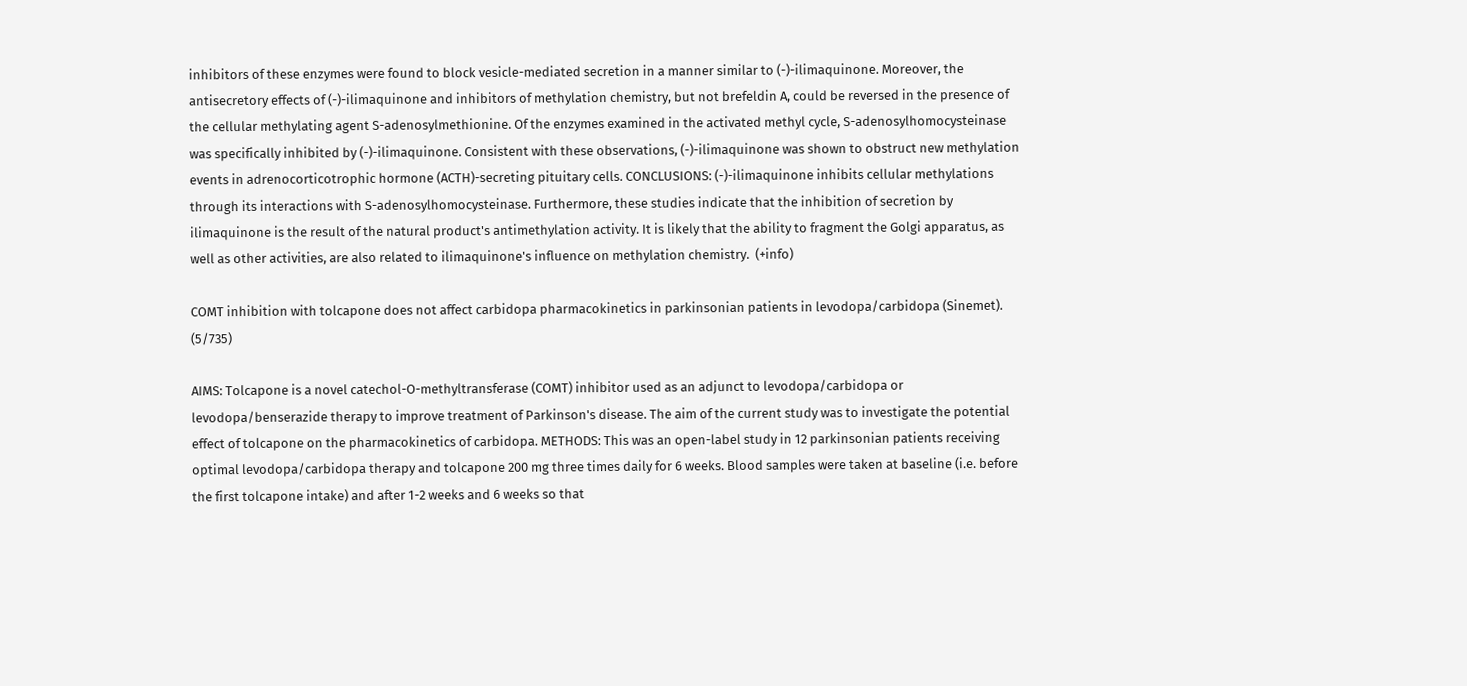inhibitors of these enzymes were found to block vesicle-mediated secretion in a manner similar to (-)-ilimaquinone. Moreover, the antisecretory effects of (-)-ilimaquinone and inhibitors of methylation chemistry, but not brefeldin A, could be reversed in the presence of the cellular methylating agent S-adenosylmethionine. Of the enzymes examined in the activated methyl cycle, S-adenosylhomocysteinase was specifically inhibited by (-)-ilimaquinone. Consistent with these observations, (-)-ilimaquinone was shown to obstruct new methylation events in adrenocorticotrophic hormone (ACTH)-secreting pituitary cells. CONCLUSIONS: (-)-ilimaquinone inhibits cellular methylations through its interactions with S-adenosylhomocysteinase. Furthermore, these studies indicate that the inhibition of secretion by ilimaquinone is the result of the natural product's antimethylation activity. It is likely that the ability to fragment the Golgi apparatus, as well as other activities, are also related to ilimaquinone's influence on methylation chemistry.  (+info)

COMT inhibition with tolcapone does not affect carbidopa pharmacokinetics in parkinsonian patients in levodopa/carbidopa (Sinemet). (5/735)

AIMS: Tolcapone is a novel catechol-O-methyltransferase (COMT) inhibitor used as an adjunct to levodopa/carbidopa or levodopa/benserazide therapy to improve treatment of Parkinson's disease. The aim of the current study was to investigate the potential effect of tolcapone on the pharmacokinetics of carbidopa. METHODS: This was an open-label study in 12 parkinsonian patients receiving optimal levodopa/carbidopa therapy and tolcapone 200 mg three times daily for 6 weeks. Blood samples were taken at baseline (i.e. before the first tolcapone intake) and after 1-2 weeks and 6 weeks so that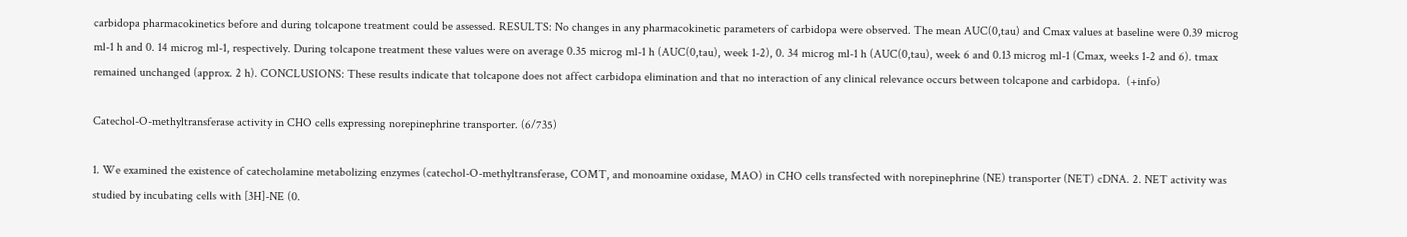carbidopa pharmacokinetics before and during tolcapone treatment could be assessed. RESULTS: No changes in any pharmacokinetic parameters of carbidopa were observed. The mean AUC(0,tau) and Cmax values at baseline were 0.39 microg ml-1 h and 0. 14 microg ml-1, respectively. During tolcapone treatment these values were on average 0.35 microg ml-1 h (AUC(0,tau), week 1-2), 0. 34 microg ml-1 h (AUC(0,tau), week 6 and 0.13 microg ml-1 (Cmax, weeks 1-2 and 6). tmax remained unchanged (approx. 2 h). CONCLUSIONS: These results indicate that tolcapone does not affect carbidopa elimination and that no interaction of any clinical relevance occurs between tolcapone and carbidopa.  (+info)

Catechol-O-methyltransferase activity in CHO cells expressing norepinephrine transporter. (6/735)

1. We examined the existence of catecholamine metabolizing enzymes (catechol-O-methyltransferase, COMT, and monoamine oxidase, MAO) in CHO cells transfected with norepinephrine (NE) transporter (NET) cDNA. 2. NET activity was studied by incubating cells with [3H]-NE (0.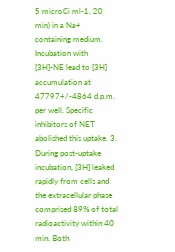5 microCi ml-1, 20 min) in a Na+ containing medium. Incubation with [3H]-NE lead to [3H] accumulation at 47797+/-4864 d.p.m. per well. Specific inhibitors of NET abolished this uptake. 3. During post-uptake incubation, [3H] leaked rapidly from cells and the extracellular phase comprised 89% of total radioactivity within 40 min. Both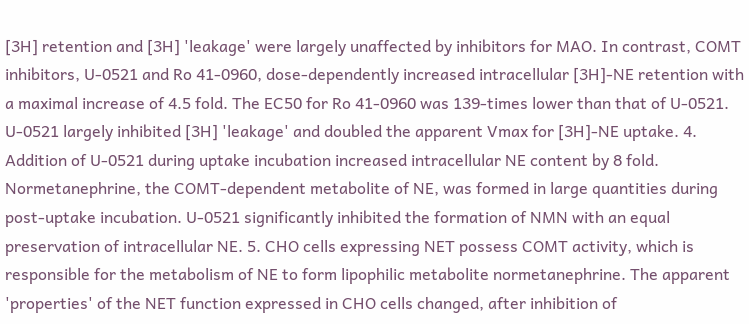[3H] retention and [3H] 'leakage' were largely unaffected by inhibitors for MAO. In contrast, COMT inhibitors, U-0521 and Ro 41-0960, dose-dependently increased intracellular [3H]-NE retention with a maximal increase of 4.5 fold. The EC50 for Ro 41-0960 was 139-times lower than that of U-0521. U-0521 largely inhibited [3H] 'leakage' and doubled the apparent Vmax for [3H]-NE uptake. 4. Addition of U-0521 during uptake incubation increased intracellular NE content by 8 fold. Normetanephrine, the COMT-dependent metabolite of NE, was formed in large quantities during post-uptake incubation. U-0521 significantly inhibited the formation of NMN with an equal preservation of intracellular NE. 5. CHO cells expressing NET possess COMT activity, which is responsible for the metabolism of NE to form lipophilic metabolite normetanephrine. The apparent 'properties' of the NET function expressed in CHO cells changed, after inhibition of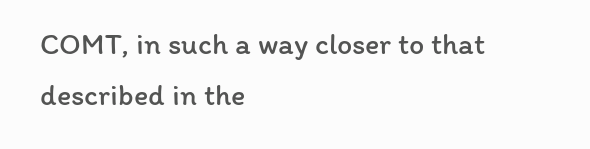COMT, in such a way closer to that described in the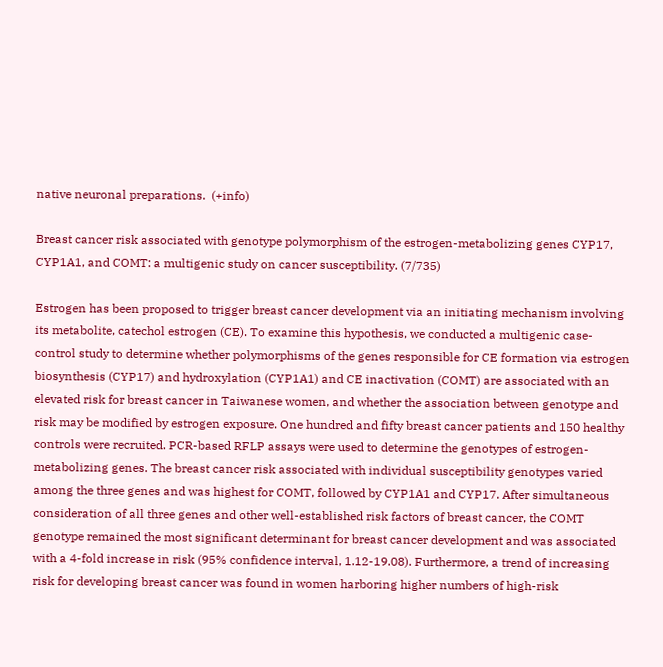native neuronal preparations.  (+info)

Breast cancer risk associated with genotype polymorphism of the estrogen-metabolizing genes CYP17, CYP1A1, and COMT: a multigenic study on cancer susceptibility. (7/735)

Estrogen has been proposed to trigger breast cancer development via an initiating mechanism involving its metabolite, catechol estrogen (CE). To examine this hypothesis, we conducted a multigenic case-control study to determine whether polymorphisms of the genes responsible for CE formation via estrogen biosynthesis (CYP17) and hydroxylation (CYP1A1) and CE inactivation (COMT) are associated with an elevated risk for breast cancer in Taiwanese women, and whether the association between genotype and risk may be modified by estrogen exposure. One hundred and fifty breast cancer patients and 150 healthy controls were recruited. PCR-based RFLP assays were used to determine the genotypes of estrogen-metabolizing genes. The breast cancer risk associated with individual susceptibility genotypes varied among the three genes and was highest for COMT, followed by CYP1A1 and CYP17. After simultaneous consideration of all three genes and other well-established risk factors of breast cancer, the COMT genotype remained the most significant determinant for breast cancer development and was associated with a 4-fold increase in risk (95% confidence interval, 1.12-19.08). Furthermore, a trend of increasing risk for developing breast cancer was found in women harboring higher numbers of high-risk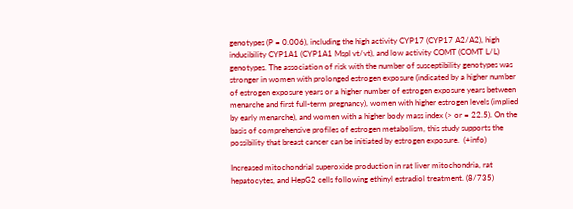genotypes (P = 0.006), including the high activity CYP17 (CYP17 A2/A2), high inducibility CYP1A1 (CYP1A1 MspI vt/vt), and low activity COMT (COMT L/L) genotypes. The association of risk with the number of susceptibility genotypes was stronger in women with prolonged estrogen exposure (indicated by a higher number of estrogen exposure years or a higher number of estrogen exposure years between menarche and first full-term pregnancy), women with higher estrogen levels (implied by early menarche), and women with a higher body mass index (> or = 22.5). On the basis of comprehensive profiles of estrogen metabolism, this study supports the possibility that breast cancer can be initiated by estrogen exposure.  (+info)

Increased mitochondrial superoxide production in rat liver mitochondria, rat hepatocytes, and HepG2 cells following ethinyl estradiol treatment. (8/735)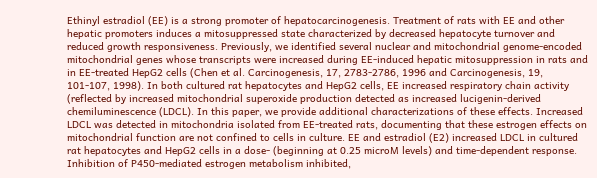Ethinyl estradiol (EE) is a strong promoter of hepatocarcinogenesis. Treatment of rats with EE and other hepatic promoters induces a mitosuppressed state characterized by decreased hepatocyte turnover and reduced growth responsiveness. Previously, we identified several nuclear and mitochondrial genome-encoded mitochondrial genes whose transcripts were increased during EE-induced hepatic mitosuppression in rats and in EE-treated HepG2 cells (Chen et al. Carcinogenesis, 17, 2783-2786, 1996 and Carcinogenesis, 19, 101-107, 1998). In both cultured rat hepatocytes and HepG2 cells, EE increased respiratory chain activity (reflected by increased mitochondrial superoxide production detected as increased lucigenin-derived chemiluminescence (LDCL). In this paper, we provide additional characterizations of these effects. Increased LDCL was detected in mitochondria isolated from EE-treated rats, documenting that these estrogen effects on mitochondrial function are not confined to cells in culture. EE and estradiol (E2) increased LDCL in cultured rat hepatocytes and HepG2 cells in a dose- (beginning at 0.25 microM levels) and time-dependent response. Inhibition of P450-mediated estrogen metabolism inhibited,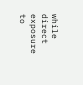while direct exposure to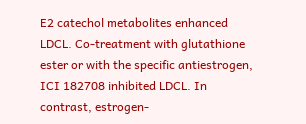E2 catechol metabolites enhanced LDCL. Co-treatment with glutathione ester or with the specific antiestrogen, ICI 182708 inhibited LDCL. In contrast, estrogen-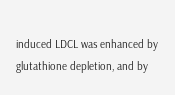induced LDCL was enhanced by glutathione depletion, and by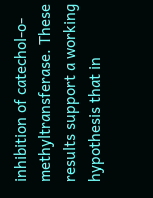inhibition of catechol-o-methyltransferase. These results support a working hypothesis that in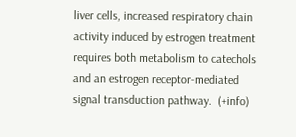liver cells, increased respiratory chain activity induced by estrogen treatment requires both metabolism to catechols and an estrogen receptor-mediated signal transduction pathway.  (+info)